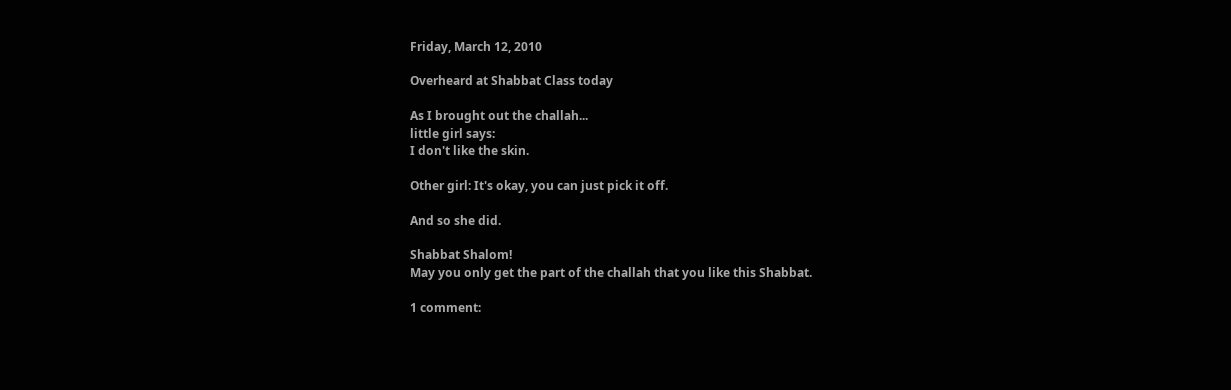Friday, March 12, 2010

Overheard at Shabbat Class today

As I brought out the challah...
little girl says:
I don't like the skin.

Other girl: It's okay, you can just pick it off.

And so she did.

Shabbat Shalom!
May you only get the part of the challah that you like this Shabbat.

1 comment: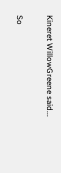Kineret WillowGreene said...

So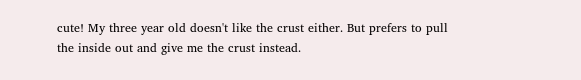cute! My three year old doesn't like the crust either. But prefers to pull the inside out and give me the crust instead.